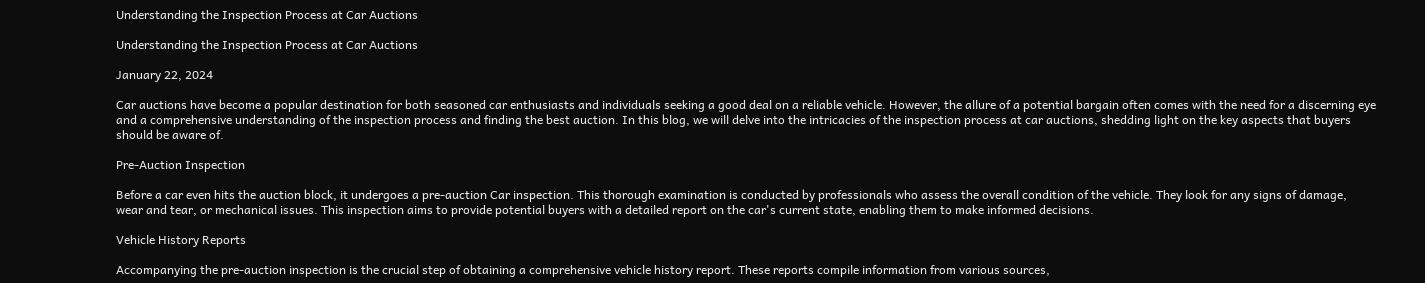Understanding the Inspection Process at Car Auctions

Understanding the Inspection Process at Car Auctions

January 22, 2024

Car auctions have become a popular destination for both seasoned car enthusiasts and individuals seeking a good deal on a reliable vehicle. However, the allure of a potential bargain often comes with the need for a discerning eye and a comprehensive understanding of the inspection process and finding the best auction. In this blog, we will delve into the intricacies of the inspection process at car auctions, shedding light on the key aspects that buyers should be aware of.

Pre-Auction Inspection

Before a car even hits the auction block, it undergoes a pre-auction Car inspection. This thorough examination is conducted by professionals who assess the overall condition of the vehicle. They look for any signs of damage, wear and tear, or mechanical issues. This inspection aims to provide potential buyers with a detailed report on the car's current state, enabling them to make informed decisions.

Vehicle History Reports

Accompanying the pre-auction inspection is the crucial step of obtaining a comprehensive vehicle history report. These reports compile information from various sources,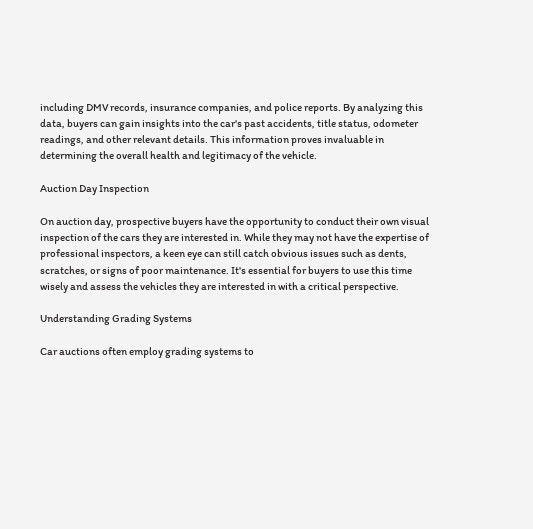including DMV records, insurance companies, and police reports. By analyzing this data, buyers can gain insights into the car's past accidents, title status, odometer readings, and other relevant details. This information proves invaluable in determining the overall health and legitimacy of the vehicle.

Auction Day Inspection

On auction day, prospective buyers have the opportunity to conduct their own visual inspection of the cars they are interested in. While they may not have the expertise of professional inspectors, a keen eye can still catch obvious issues such as dents, scratches, or signs of poor maintenance. It's essential for buyers to use this time wisely and assess the vehicles they are interested in with a critical perspective.

Understanding Grading Systems

Car auctions often employ grading systems to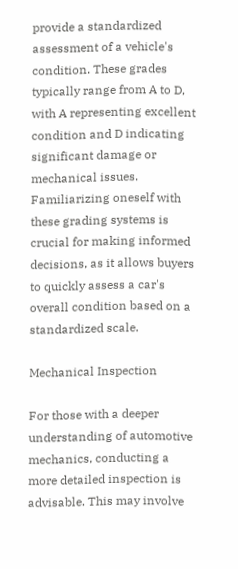provide a standardized assessment of a vehicle's condition. These grades typically range from A to D, with A representing excellent condition and D indicating significant damage or mechanical issues. Familiarizing oneself with these grading systems is crucial for making informed decisions, as it allows buyers to quickly assess a car's overall condition based on a standardized scale.

Mechanical Inspection

For those with a deeper understanding of automotive mechanics, conducting a more detailed inspection is advisable. This may involve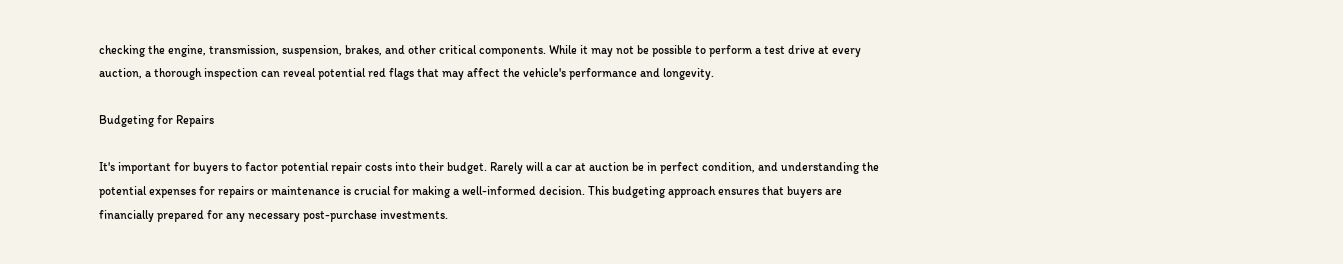checking the engine, transmission, suspension, brakes, and other critical components. While it may not be possible to perform a test drive at every auction, a thorough inspection can reveal potential red flags that may affect the vehicle's performance and longevity.

Budgeting for Repairs

It's important for buyers to factor potential repair costs into their budget. Rarely will a car at auction be in perfect condition, and understanding the potential expenses for repairs or maintenance is crucial for making a well-informed decision. This budgeting approach ensures that buyers are financially prepared for any necessary post-purchase investments.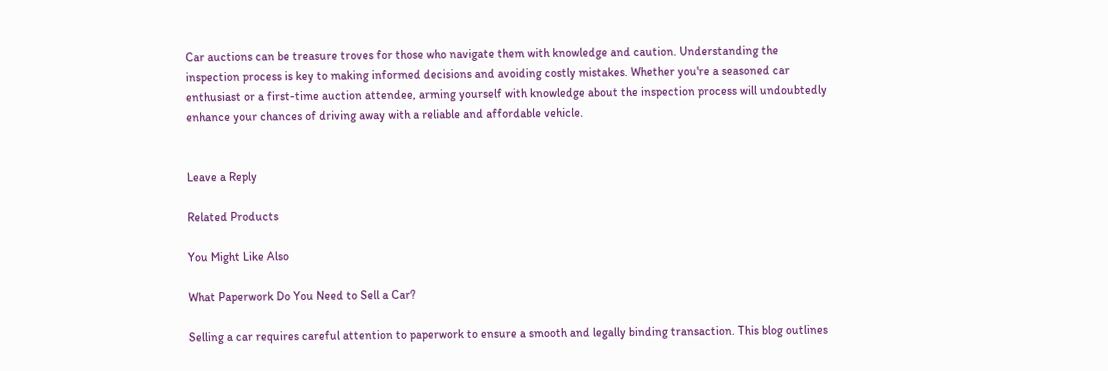Car auctions can be treasure troves for those who navigate them with knowledge and caution. Understanding the inspection process is key to making informed decisions and avoiding costly mistakes. Whether you're a seasoned car enthusiast or a first-time auction attendee, arming yourself with knowledge about the inspection process will undoubtedly enhance your chances of driving away with a reliable and affordable vehicle.


Leave a Reply

Related Products

You Might Like Also

What Paperwork Do You Need to Sell a Car?

Selling a car requires careful attention to paperwork to ensure a smooth and legally binding transaction. This blog outlines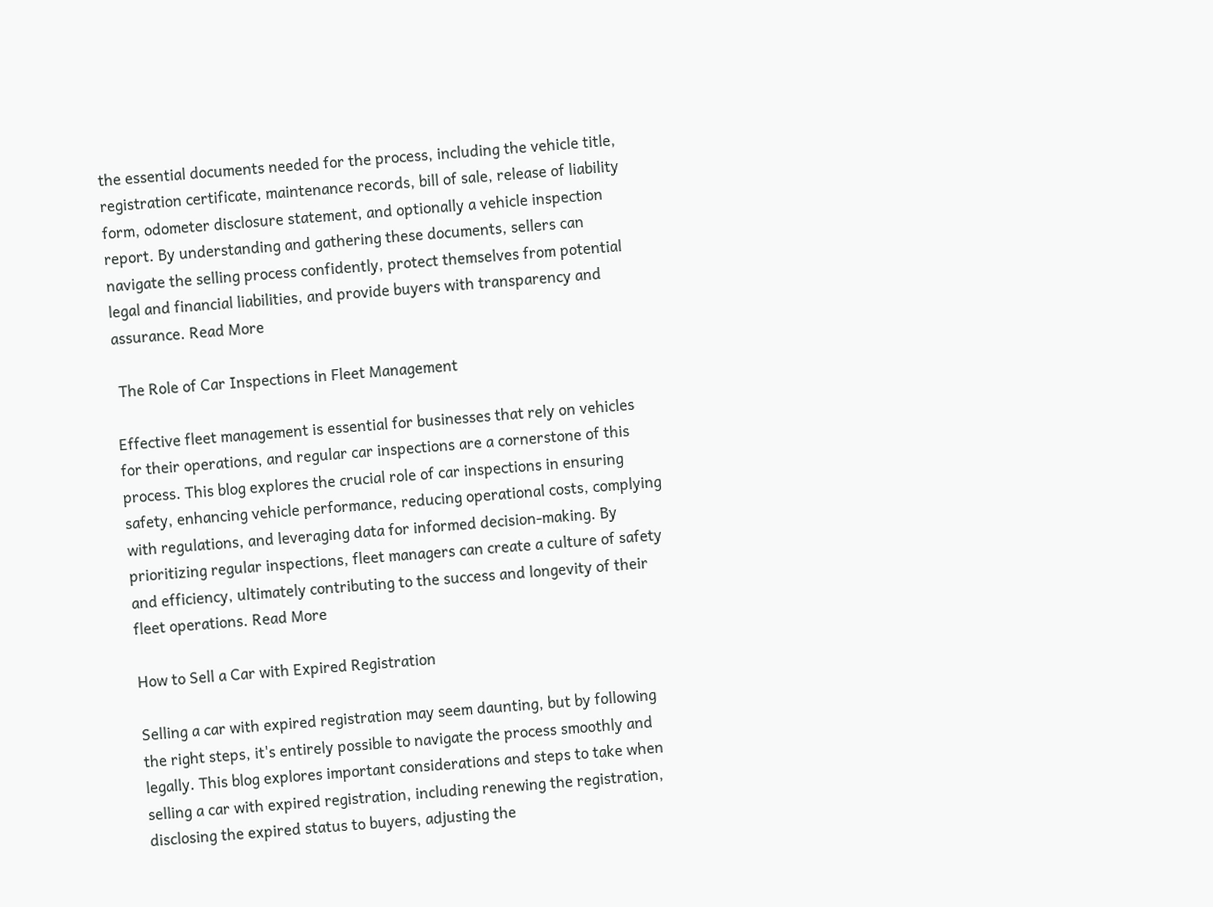the essential documents needed for the process, including the vehicle title, registration certificate, maintenance records, bill of sale, release of liability form, odometer disclosure statement, and optionally a vehicle inspection report. By understanding and gathering these documents, sellers can navigate the selling process confidently, protect themselves from potential legal and financial liabilities, and provide buyers with transparency and assurance. Read More

 The Role of Car Inspections in Fleet Management

Effective fleet management is essential for businesses that rely on vehicles for their operations, and regular car inspections are a cornerstone of this process. This blog explores the crucial role of car inspections in ensuring safety, enhancing vehicle performance, reducing operational costs, complying with regulations, and leveraging data for informed decision-making. By prioritizing regular inspections, fleet managers can create a culture of safety and efficiency, ultimately contributing to the success and longevity of their fleet operations. Read More

How to Sell a Car with Expired Registration

Selling a car with expired registration may seem daunting, but by following the right steps, it's entirely possible to navigate the process smoothly and legally. This blog explores important considerations and steps to take when selling a car with expired registration, including renewing the registration, disclosing the expired status to buyers, adjusting the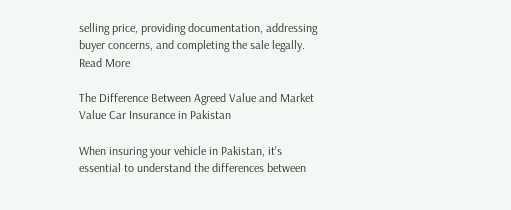selling price, providing documentation, addressing buyer concerns, and completing the sale legally. Read More

The Difference Between Agreed Value and Market Value Car Insurance in Pakistan

When insuring your vehicle in Pakistan, it's essential to understand the differences between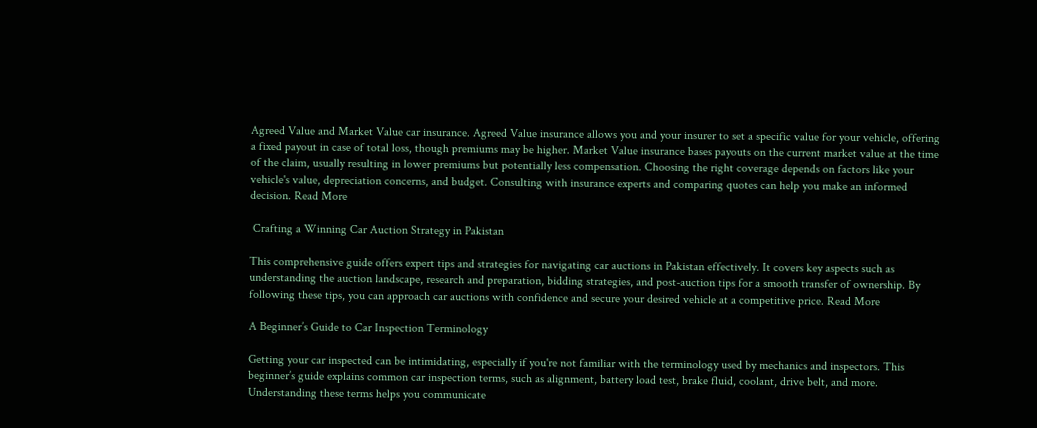Agreed Value and Market Value car insurance. Agreed Value insurance allows you and your insurer to set a specific value for your vehicle, offering a fixed payout in case of total loss, though premiums may be higher. Market Value insurance bases payouts on the current market value at the time of the claim, usually resulting in lower premiums but potentially less compensation. Choosing the right coverage depends on factors like your vehicle's value, depreciation concerns, and budget. Consulting with insurance experts and comparing quotes can help you make an informed decision. Read More

 Crafting a Winning Car Auction Strategy in Pakistan

This comprehensive guide offers expert tips and strategies for navigating car auctions in Pakistan effectively. It covers key aspects such as understanding the auction landscape, research and preparation, bidding strategies, and post-auction tips for a smooth transfer of ownership. By following these tips, you can approach car auctions with confidence and secure your desired vehicle at a competitive price. Read More

A Beginner’s Guide to Car Inspection Terminology

Getting your car inspected can be intimidating, especially if you're not familiar with the terminology used by mechanics and inspectors. This beginner’s guide explains common car inspection terms, such as alignment, battery load test, brake fluid, coolant, drive belt, and more. Understanding these terms helps you communicate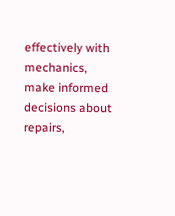effectively with mechanics, make informed decisions about repairs,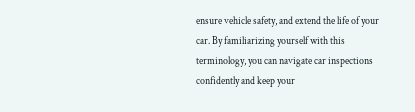ensure vehicle safety, and extend the life of your car. By familiarizing yourself with this terminology, you can navigate car inspections confidently and keep your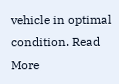vehicle in optimal condition. Read More